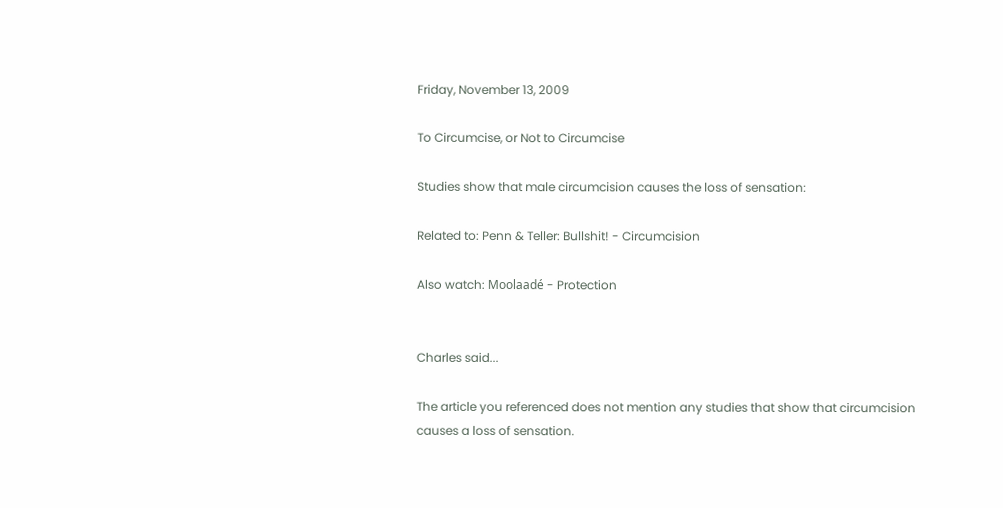Friday, November 13, 2009

To Circumcise, or Not to Circumcise

Studies show that male circumcision causes the loss of sensation:

Related to: Penn & Teller: Bullshit! - Circumcision

Also watch: Moolaadé - Protection


Charles said...

The article you referenced does not mention any studies that show that circumcision causes a loss of sensation.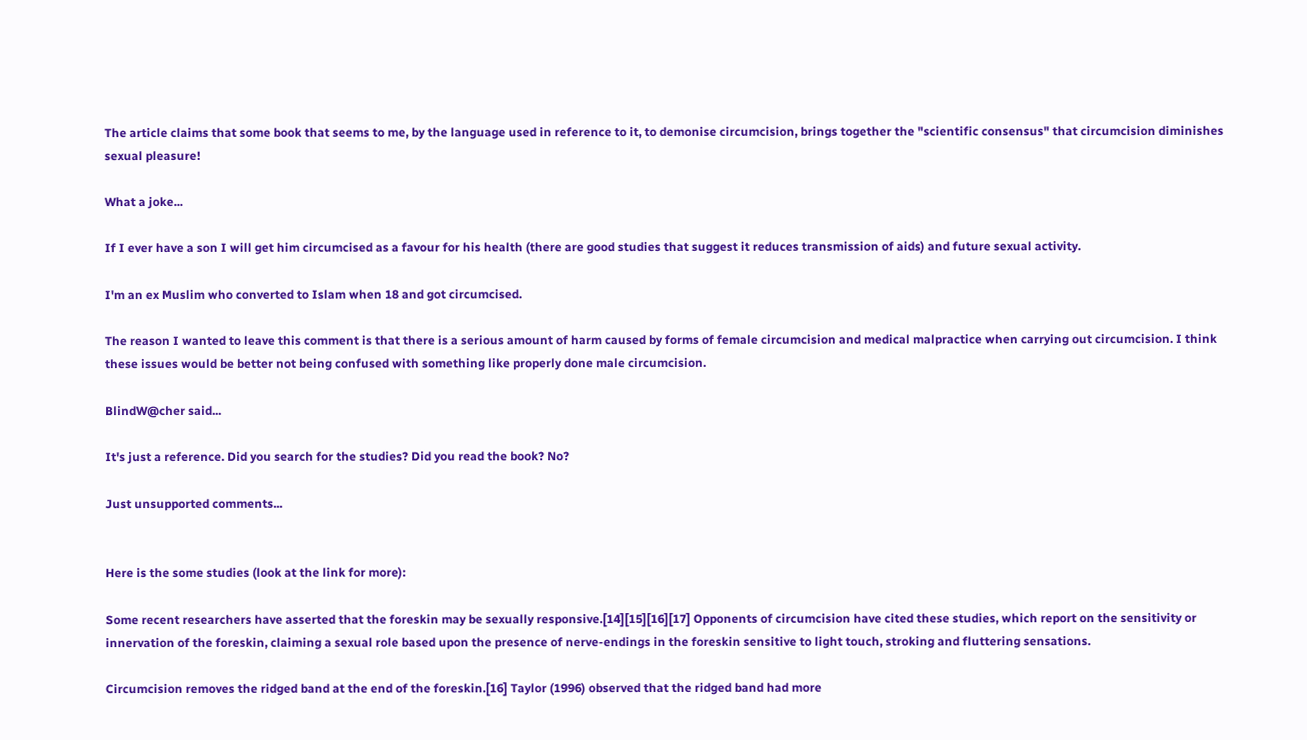The article claims that some book that seems to me, by the language used in reference to it, to demonise circumcision, brings together the "scientific consensus" that circumcision diminishes sexual pleasure!

What a joke...

If I ever have a son I will get him circumcised as a favour for his health (there are good studies that suggest it reduces transmission of aids) and future sexual activity.

I'm an ex Muslim who converted to Islam when 18 and got circumcised.

The reason I wanted to leave this comment is that there is a serious amount of harm caused by forms of female circumcision and medical malpractice when carrying out circumcision. I think these issues would be better not being confused with something like properly done male circumcision.

BlindW@cher said...

It's just a reference. Did you search for the studies? Did you read the book? No?

Just unsupported comments...


Here is the some studies (look at the link for more):

Some recent researchers have asserted that the foreskin may be sexually responsive.[14][15][16][17] Opponents of circumcision have cited these studies, which report on the sensitivity or innervation of the foreskin, claiming a sexual role based upon the presence of nerve-endings in the foreskin sensitive to light touch, stroking and fluttering sensations.

Circumcision removes the ridged band at the end of the foreskin.[16] Taylor (1996) observed that the ridged band had more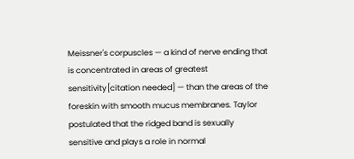Meissner's corpuscles — a kind of nerve ending that is concentrated in areas of greatest sensitivity[citation needed] — than the areas of the foreskin with smooth mucus membranes. Taylor postulated that the ridged band is sexually sensitive and plays a role in normal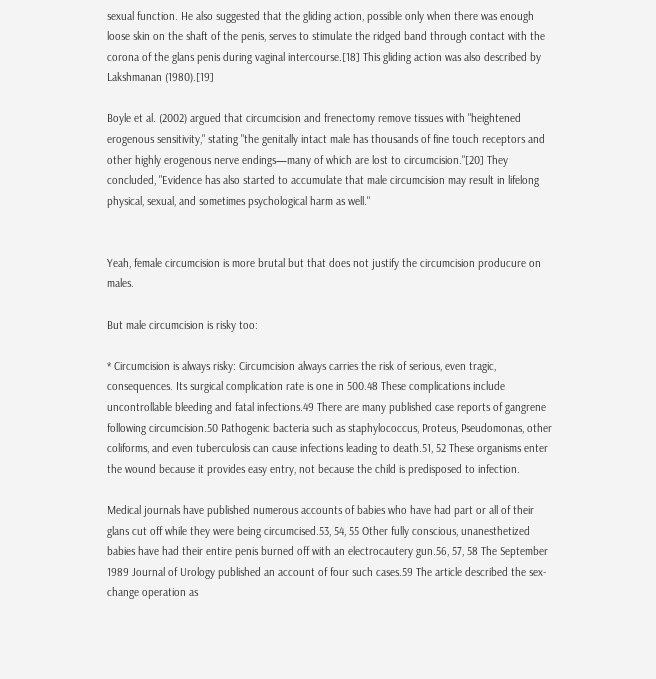sexual function. He also suggested that the gliding action, possible only when there was enough loose skin on the shaft of the penis, serves to stimulate the ridged band through contact with the corona of the glans penis during vaginal intercourse.[18] This gliding action was also described by Lakshmanan (1980).[19]

Boyle et al. (2002) argued that circumcision and frenectomy remove tissues with "heightened erogenous sensitivity," stating "the genitally intact male has thousands of fine touch receptors and other highly erogenous nerve endings—many of which are lost to circumcision."[20] They concluded, "Evidence has also started to accumulate that male circumcision may result in lifelong physical, sexual, and sometimes psychological harm as well."


Yeah, female circumcision is more brutal but that does not justify the circumcision producure on males.

But male circumcision is risky too:

* Circumcision is always risky: Circumcision always carries the risk of serious, even tragic, consequences. Its surgical complication rate is one in 500.48 These complications include uncontrollable bleeding and fatal infections.49 There are many published case reports of gangrene following circumcision.50 Pathogenic bacteria such as staphylococcus, Proteus, Pseudomonas, other coliforms, and even tuberculosis can cause infections leading to death.51, 52 These organisms enter the wound because it provides easy entry, not because the child is predisposed to infection.

Medical journals have published numerous accounts of babies who have had part or all of their glans cut off while they were being circumcised.53, 54, 55 Other fully conscious, unanesthetized babies have had their entire penis burned off with an electrocautery gun.56, 57, 58 The September 1989 Journal of Urology published an account of four such cases.59 The article described the sex-change operation as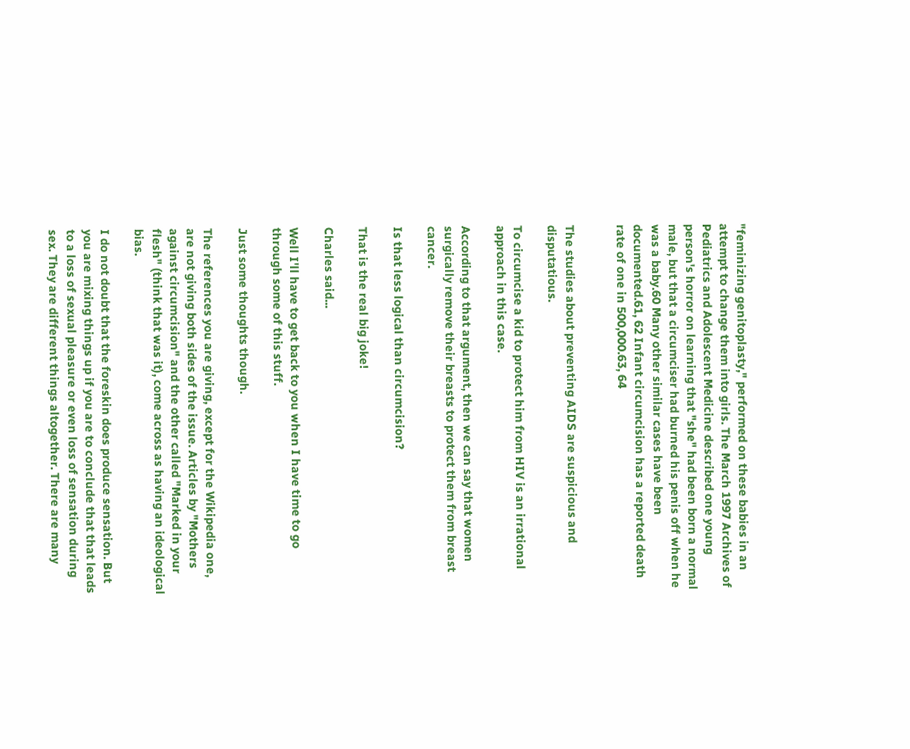"feminizing genitoplasty," performed on these babies in an attempt to change them into girls. The March 1997 Archives of Pediatrics and Adolescent Medicine described one young person's horror on learning that "she" had been born a normal male, but that a circumciser had burned his penis off when he was a baby.60 Many other similar cases have been documented.61, 62 Infant circumcision has a reported death rate of one in 500,000.63, 64


The studies about preventing AIDS are suspicious and disputatious.

To circumcise a kid to protect him from HIV is an irrational approach in this case.

According to that argument, then we can say that women surgically remove their breasts to protect them from breast cancer.

Is that less logical than circumcision?

That is the real big joke!

Charles said...

Well I'll have to get back to you when I have time to go through some of this stuff.

Just some thoughts though.

The references you are giving, except for the Wikipedia one, are not giving both sides of the issue. Articles by "Mothers against circumcision" and the other called "Marked in your flesh" (think that was it), come across as having an ideological bias.

I do not doubt that the foreskin does produce sensation. But you are mixing things up if you are to conclude that that leads to a loss of sexual pleasure or even loss of sensation during sex. They are different things altogether. There are many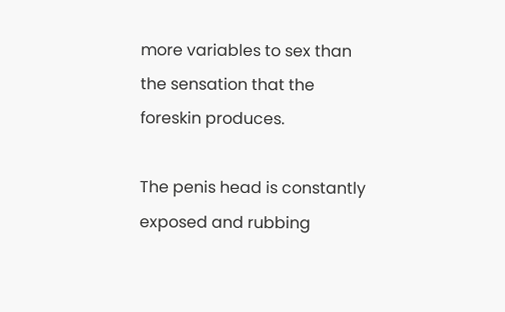more variables to sex than the sensation that the foreskin produces.

The penis head is constantly exposed and rubbing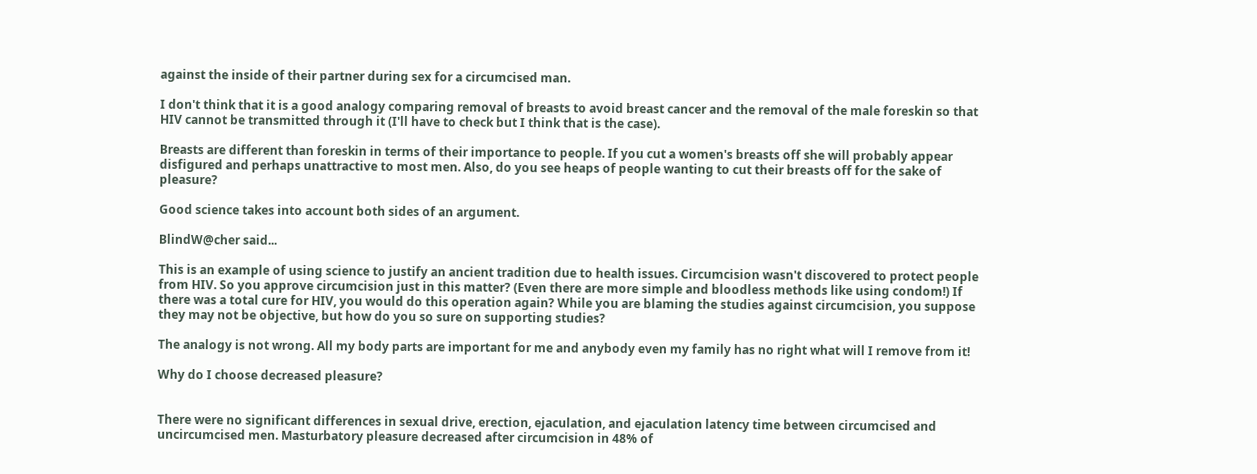against the inside of their partner during sex for a circumcised man.

I don't think that it is a good analogy comparing removal of breasts to avoid breast cancer and the removal of the male foreskin so that HIV cannot be transmitted through it (I'll have to check but I think that is the case).

Breasts are different than foreskin in terms of their importance to people. If you cut a women's breasts off she will probably appear disfigured and perhaps unattractive to most men. Also, do you see heaps of people wanting to cut their breasts off for the sake of pleasure?

Good science takes into account both sides of an argument.

BlindW@cher said...

This is an example of using science to justify an ancient tradition due to health issues. Circumcision wasn't discovered to protect people from HIV. So you approve circumcision just in this matter? (Even there are more simple and bloodless methods like using condom!) If there was a total cure for HIV, you would do this operation again? While you are blaming the studies against circumcision, you suppose they may not be objective, but how do you so sure on supporting studies?

The analogy is not wrong. All my body parts are important for me and anybody even my family has no right what will I remove from it!

Why do I choose decreased pleasure?


There were no significant differences in sexual drive, erection, ejaculation, and ejaculation latency time between circumcised and uncircumcised men. Masturbatory pleasure decreased after circumcision in 48% of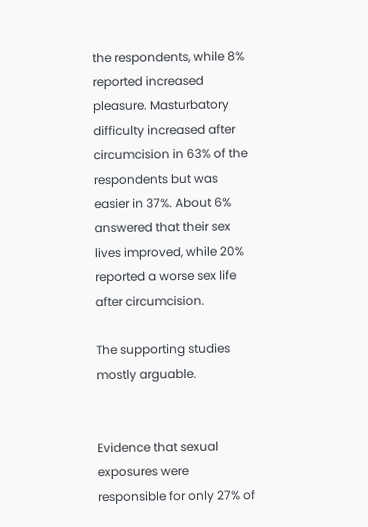the respondents, while 8% reported increased pleasure. Masturbatory difficulty increased after circumcision in 63% of the respondents but was easier in 37%. About 6% answered that their sex lives improved, while 20% reported a worse sex life after circumcision.

The supporting studies mostly arguable.


Evidence that sexual exposures were responsible for only 27% of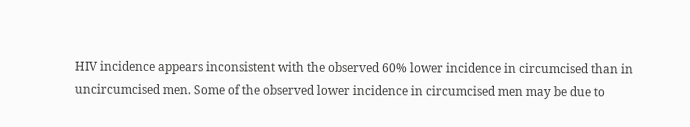HIV incidence appears inconsistent with the observed 60% lower incidence in circumcised than in uncircumcised men. Some of the observed lower incidence in circumcised men may be due to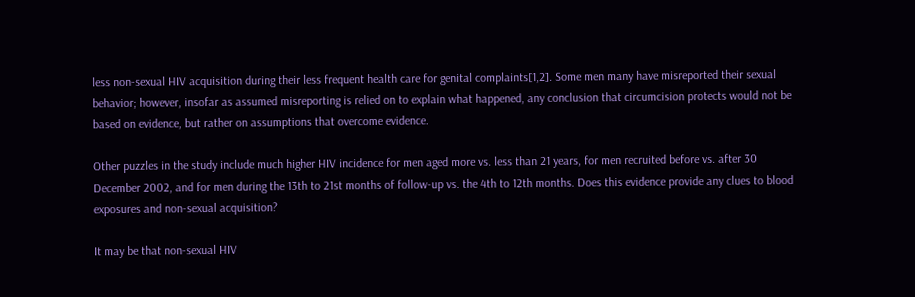less non-sexual HIV acquisition during their less frequent health care for genital complaints[1,2]. Some men many have misreported their sexual behavior; however, insofar as assumed misreporting is relied on to explain what happened, any conclusion that circumcision protects would not be based on evidence, but rather on assumptions that overcome evidence.

Other puzzles in the study include much higher HIV incidence for men aged more vs. less than 21 years, for men recruited before vs. after 30 December 2002, and for men during the 13th to 21st months of follow-up vs. the 4th to 12th months. Does this evidence provide any clues to blood exposures and non-sexual acquisition?

It may be that non-sexual HIV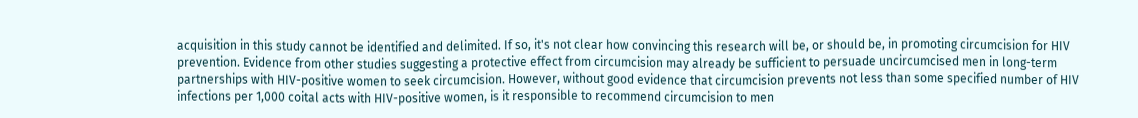acquisition in this study cannot be identified and delimited. If so, it's not clear how convincing this research will be, or should be, in promoting circumcision for HIV prevention. Evidence from other studies suggesting a protective effect from circumcision may already be sufficient to persuade uncircumcised men in long-term partnerships with HIV-positive women to seek circumcision. However, without good evidence that circumcision prevents not less than some specified number of HIV infections per 1,000 coital acts with HIV-positive women, is it responsible to recommend circumcision to men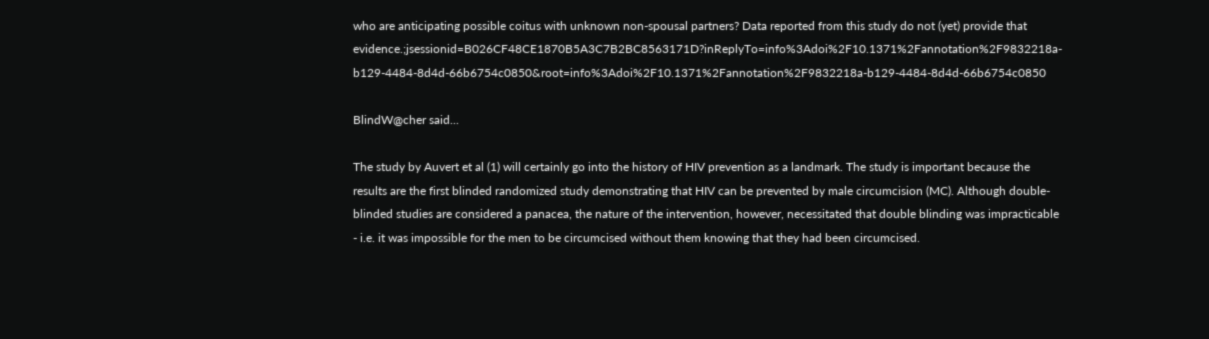who are anticipating possible coitus with unknown non-spousal partners? Data reported from this study do not (yet) provide that evidence.;jsessionid=B026CF48CE1870B5A3C7B2BC8563171D?inReplyTo=info%3Adoi%2F10.1371%2Fannotation%2F9832218a-b129-4484-8d4d-66b6754c0850&root=info%3Adoi%2F10.1371%2Fannotation%2F9832218a-b129-4484-8d4d-66b6754c0850

BlindW@cher said...

The study by Auvert et al (1) will certainly go into the history of HIV prevention as a landmark. The study is important because the results are the first blinded randomized study demonstrating that HIV can be prevented by male circumcision (MC). Although double-blinded studies are considered a panacea, the nature of the intervention, however, necessitated that double blinding was impracticable - i.e. it was impossible for the men to be circumcised without them knowing that they had been circumcised.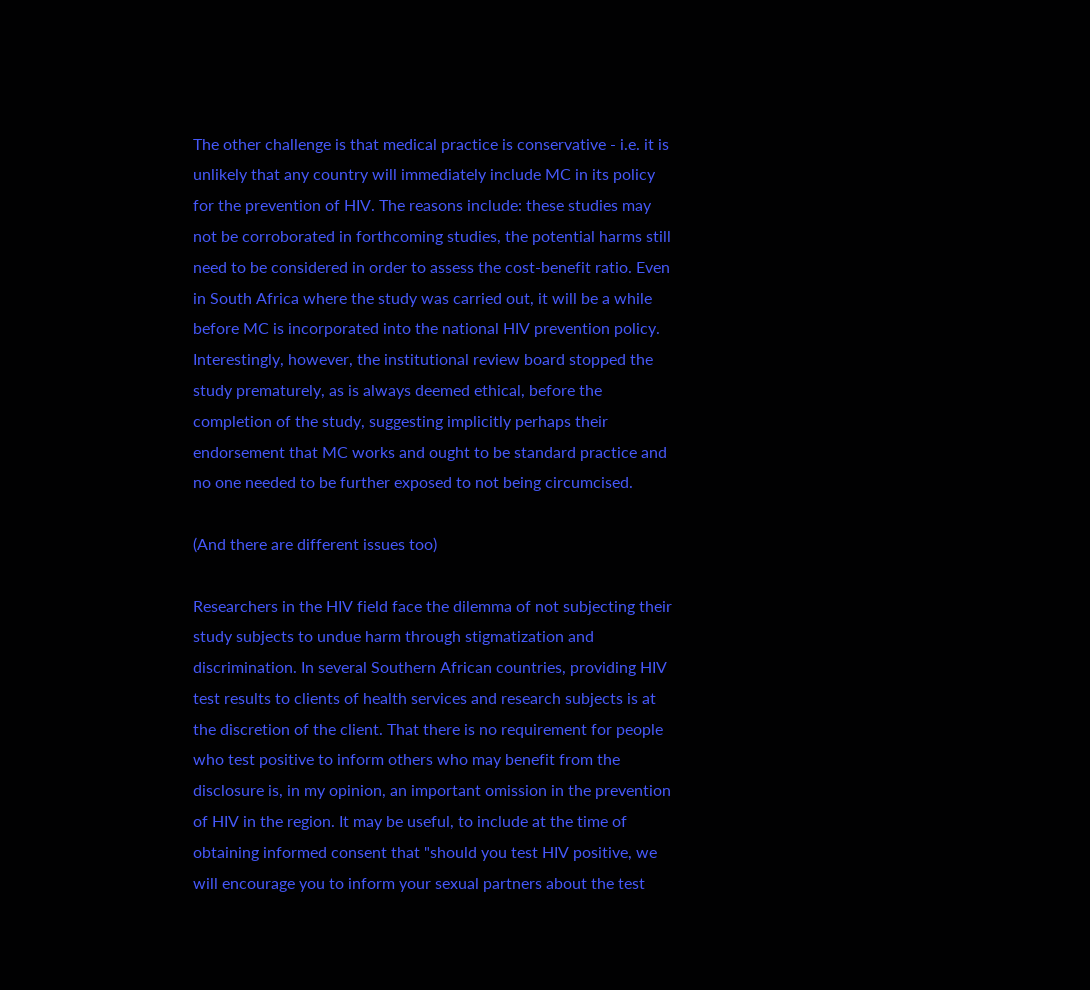The other challenge is that medical practice is conservative - i.e. it is unlikely that any country will immediately include MC in its policy for the prevention of HIV. The reasons include: these studies may not be corroborated in forthcoming studies, the potential harms still need to be considered in order to assess the cost-benefit ratio. Even in South Africa where the study was carried out, it will be a while before MC is incorporated into the national HIV prevention policy. Interestingly, however, the institutional review board stopped the study prematurely, as is always deemed ethical, before the completion of the study, suggesting implicitly perhaps their endorsement that MC works and ought to be standard practice and no one needed to be further exposed to not being circumcised.

(And there are different issues too)

Researchers in the HIV field face the dilemma of not subjecting their study subjects to undue harm through stigmatization and discrimination. In several Southern African countries, providing HIV test results to clients of health services and research subjects is at the discretion of the client. That there is no requirement for people who test positive to inform others who may benefit from the disclosure is, in my opinion, an important omission in the prevention of HIV in the region. It may be useful, to include at the time of obtaining informed consent that "should you test HIV positive, we will encourage you to inform your sexual partners about the test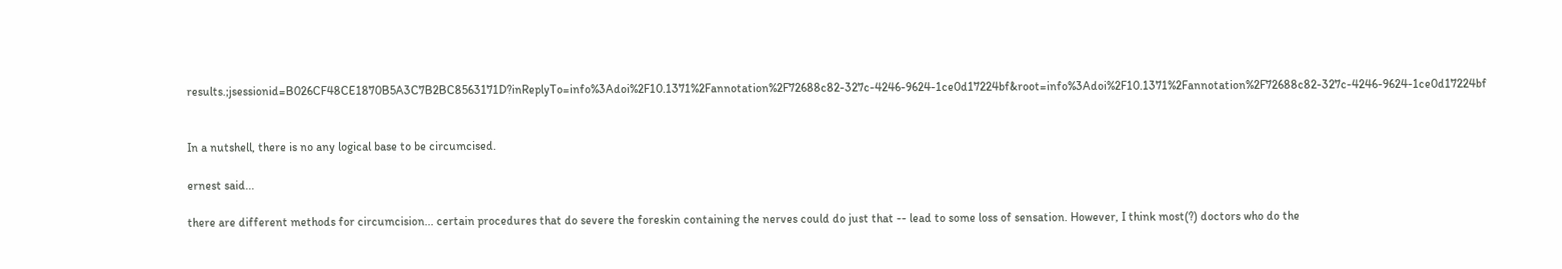results.;jsessionid=B026CF48CE1870B5A3C7B2BC8563171D?inReplyTo=info%3Adoi%2F10.1371%2Fannotation%2F72688c82-327c-4246-9624-1ce0d17224bf&root=info%3Adoi%2F10.1371%2Fannotation%2F72688c82-327c-4246-9624-1ce0d17224bf


In a nutshell, there is no any logical base to be circumcised.

ernest said...

there are different methods for circumcision... certain procedures that do severe the foreskin containing the nerves could do just that -- lead to some loss of sensation. However, I think most(?) doctors who do the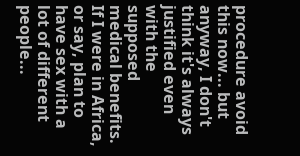procedure avoid this now... but anyway, I don't think it's always justified even with the supposed medical benefits. If I were in Africa, or say, plan to have sex with a lot of different people...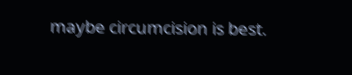maybe circumcision is best.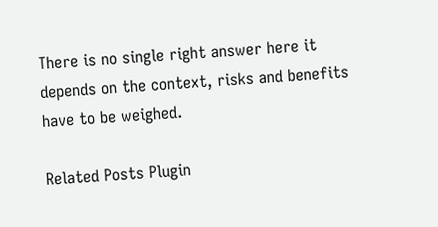There is no single right answer here it depends on the context, risks and benefits have to be weighed.

Related Posts Plugin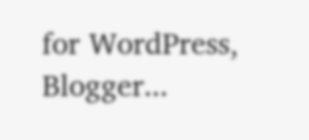for WordPress, Blogger...